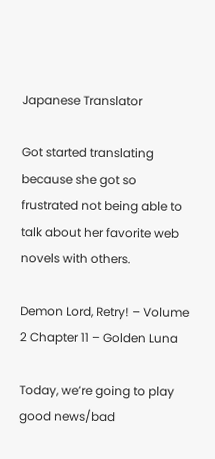Japanese Translator

Got started translating because she got so frustrated not being able to talk about her favorite web novels with others.

Demon Lord, Retry! – Volume 2 Chapter 11 – Golden Luna

Today, we’re going to play good news/bad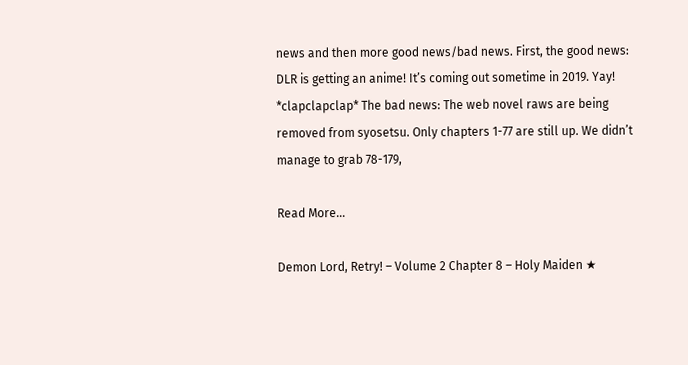news and then more good news/bad news. First, the good news: DLR is getting an anime! It’s coming out sometime in 2019. Yay! *clapclapclap* The bad news: The web novel raws are being removed from syosetsu. Only chapters 1-77 are still up. We didn’t manage to grab 78-179,

Read More…

Demon Lord, Retry! – Volume 2 Chapter 8 – Holy Maiden ★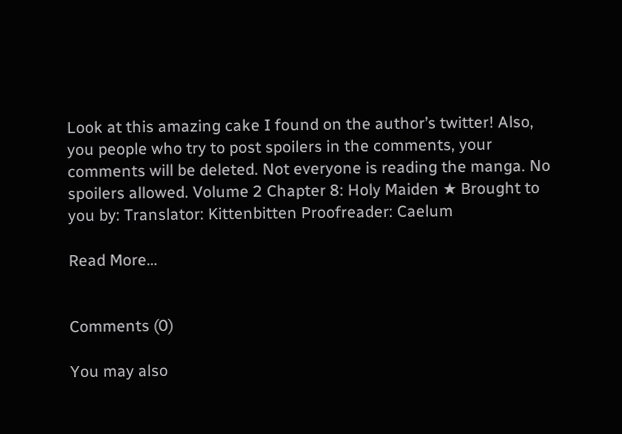Look at this amazing cake I found on the author’s twitter! Also, you people who try to post spoilers in the comments, your comments will be deleted. Not everyone is reading the manga. No spoilers allowed. Volume 2 Chapter 8: Holy Maiden ★ Brought to you by: Translator: Kittenbitten Proofreader: Caelum

Read More…


Comments (0)

You may also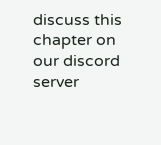discuss this chapter on our discord server